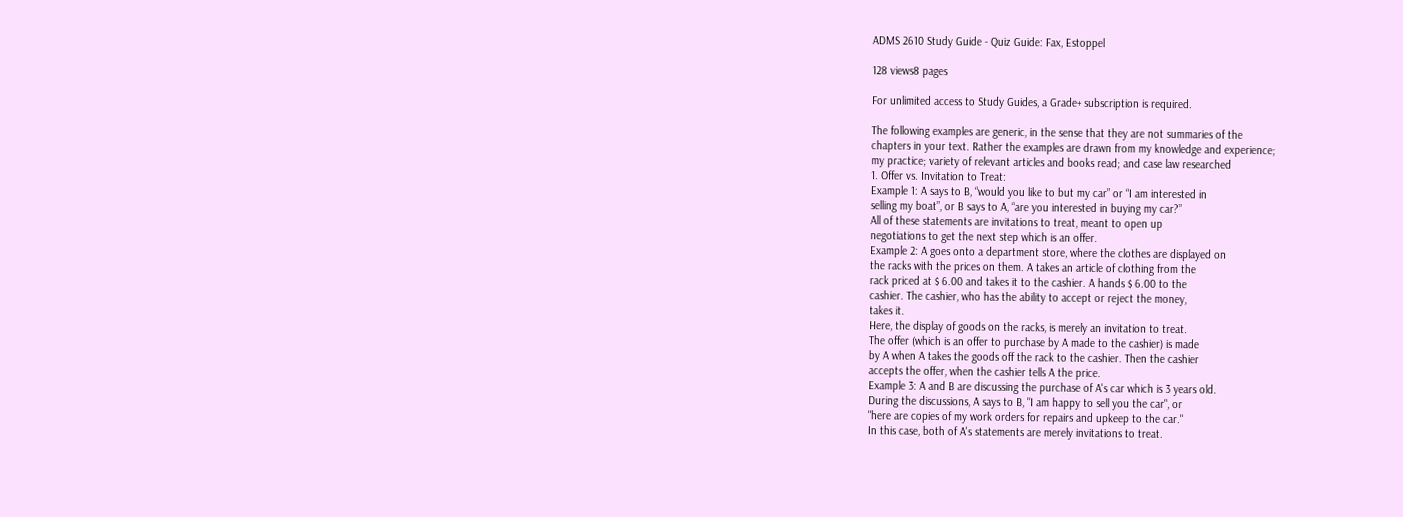ADMS 2610 Study Guide - Quiz Guide: Fax, Estoppel

128 views8 pages

For unlimited access to Study Guides, a Grade+ subscription is required.

The following examples are generic, in the sense that they are not summaries of the
chapters in your text. Rather the examples are drawn from my knowledge and experience;
my practice; variety of relevant articles and books read; and case law researched
1. Offer vs. Invitation to Treat:
Example 1: A says to B, “would you like to but my car” or “I am interested in
selling my boat”, or B says to A, “are you interested in buying my car?”
All of these statements are invitations to treat, meant to open up
negotiations to get the next step which is an offer.
Example 2: A goes onto a department store, where the clothes are displayed on
the racks with the prices on them. A takes an article of clothing from the
rack priced at $ 6.00 and takes it to the cashier. A hands $ 6.00 to the
cashier. The cashier, who has the ability to accept or reject the money,
takes it.
Here, the display of goods on the racks, is merely an invitation to treat.
The offer (which is an offer to purchase by A made to the cashier) is made
by A when A takes the goods off the rack to the cashier. Then the cashier
accepts the offer, when the cashier tells A the price.
Example 3: A and B are discussing the purchase of A's car which is 3 years old.
During the discussions, A says to B, "I am happy to sell you the car", or
"here are copies of my work orders for repairs and upkeep to the car."
In this case, both of A's statements are merely invitations to treat.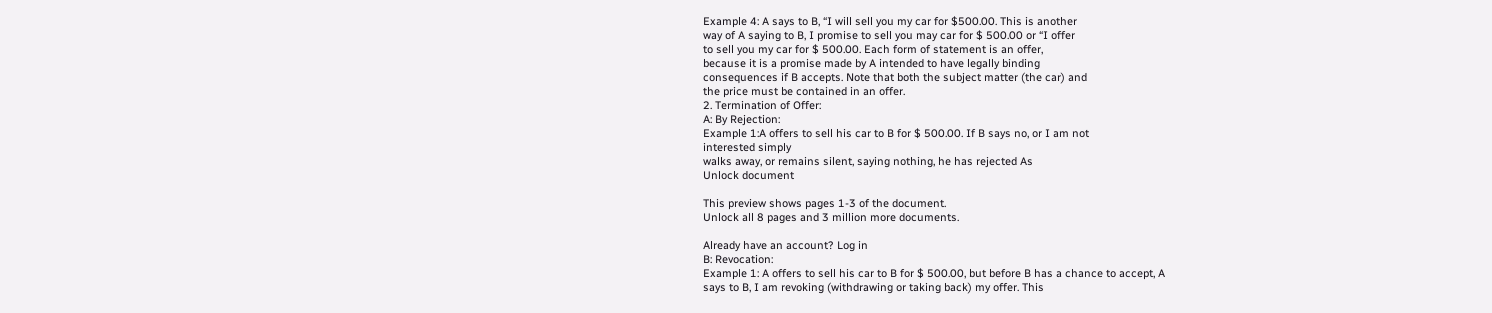Example 4: A says to B, “I will sell you my car for $500.00. This is another
way of A saying to B, I promise to sell you may car for $ 500.00 or “I offer
to sell you my car for $ 500.00. Each form of statement is an offer,
because it is a promise made by A intended to have legally binding
consequences if B accepts. Note that both the subject matter (the car) and
the price must be contained in an offer.
2. Termination of Offer:
A: By Rejection:
Example 1:A offers to sell his car to B for $ 500.00. If B says no, or I am not
interested simply
walks away, or remains silent, saying nothing, he has rejected As
Unlock document

This preview shows pages 1-3 of the document.
Unlock all 8 pages and 3 million more documents.

Already have an account? Log in
B: Revocation:
Example 1: A offers to sell his car to B for $ 500.00, but before B has a chance to accept, A
says to B, I am revoking (withdrawing or taking back) my offer. This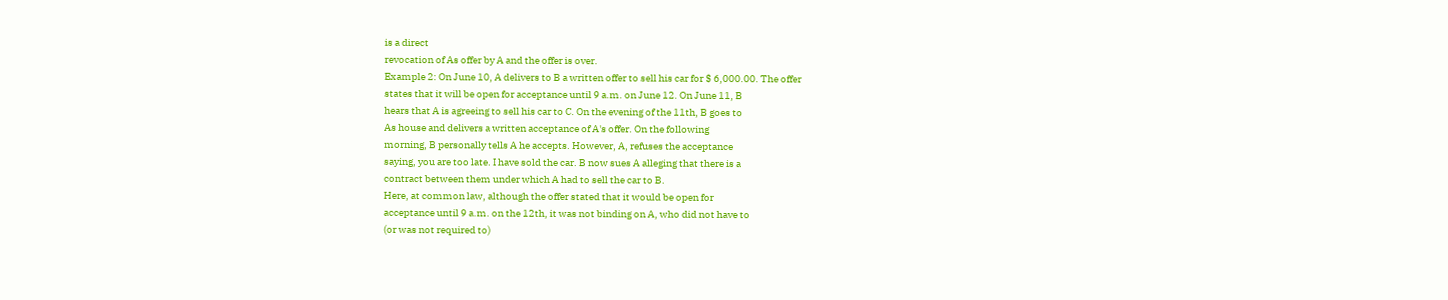is a direct
revocation of As offer by A and the offer is over.
Example 2: On June 10, A delivers to B a written offer to sell his car for $ 6,000.00. The offer
states that it will be open for acceptance until 9 a.m. on June 12. On June 11, B
hears that A is agreeing to sell his car to C. On the evening of the 11th, B goes to
As house and delivers a written acceptance of A's offer. On the following
morning, B personally tells A he accepts. However, A, refuses the acceptance
saying, you are too late. I have sold the car. B now sues A alleging that there is a
contract between them under which A had to sell the car to B.
Here, at common law, although the offer stated that it would be open for
acceptance until 9 a.m. on the 12th, it was not binding on A, who did not have to
(or was not required to)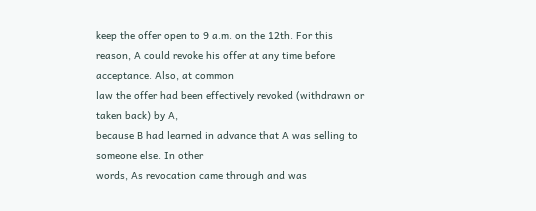keep the offer open to 9 a.m. on the 12th. For this
reason, A could revoke his offer at any time before acceptance. Also, at common
law the offer had been effectively revoked (withdrawn or taken back) by A,
because B had learned in advance that A was selling to someone else. In other
words, As revocation came through and was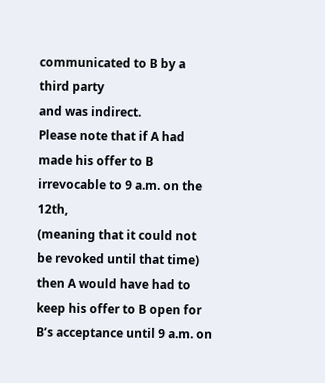communicated to B by a third party
and was indirect.
Please note that if A had made his offer to B irrevocable to 9 a.m. on the 12th,
(meaning that it could not be revoked until that time) then A would have had to
keep his offer to B open for B’s acceptance until 9 a.m. on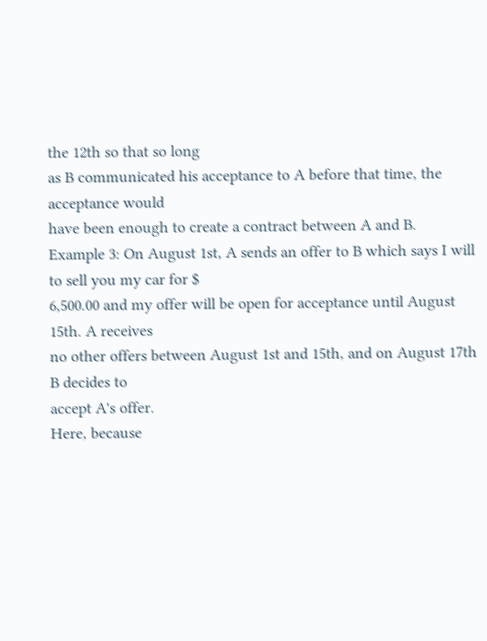the 12th so that so long
as B communicated his acceptance to A before that time, the acceptance would
have been enough to create a contract between A and B.
Example 3: On August 1st, A sends an offer to B which says I will to sell you my car for $
6,500.00 and my offer will be open for acceptance until August 15th. A receives
no other offers between August 1st and 15th, and on August 17th B decides to
accept A's offer.
Here, because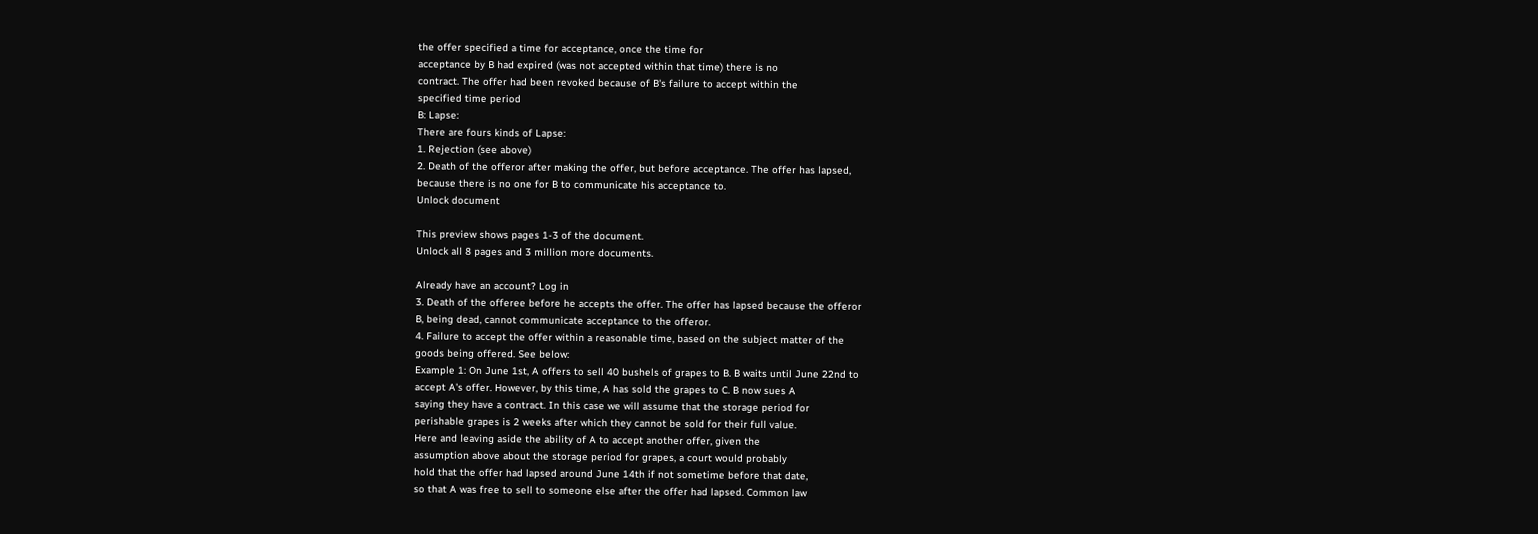the offer specified a time for acceptance, once the time for
acceptance by B had expired (was not accepted within that time) there is no
contract. The offer had been revoked because of B's failure to accept within the
specified time period
B: Lapse:
There are fours kinds of Lapse:
1. Rejection (see above)
2. Death of the offeror after making the offer, but before acceptance. The offer has lapsed,
because there is no one for B to communicate his acceptance to.
Unlock document

This preview shows pages 1-3 of the document.
Unlock all 8 pages and 3 million more documents.

Already have an account? Log in
3. Death of the offeree before he accepts the offer. The offer has lapsed because the offeror
B, being dead, cannot communicate acceptance to the offeror.
4. Failure to accept the offer within a reasonable time, based on the subject matter of the
goods being offered. See below:
Example 1: On June 1st, A offers to sell 40 bushels of grapes to B. B waits until June 22nd to
accept A's offer. However, by this time, A has sold the grapes to C. B now sues A
saying they have a contract. In this case we will assume that the storage period for
perishable grapes is 2 weeks after which they cannot be sold for their full value.
Here and leaving aside the ability of A to accept another offer, given the
assumption above about the storage period for grapes, a court would probably
hold that the offer had lapsed around June 14th if not sometime before that date,
so that A was free to sell to someone else after the offer had lapsed. Common law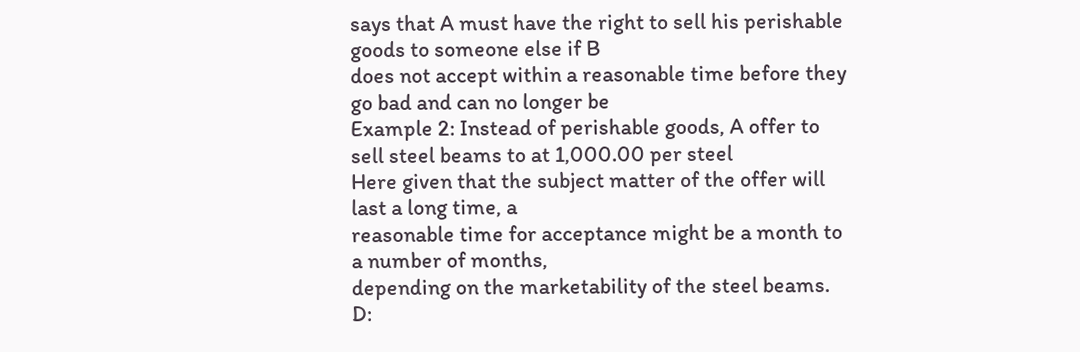says that A must have the right to sell his perishable goods to someone else if B
does not accept within a reasonable time before they go bad and can no longer be
Example 2: Instead of perishable goods, A offer to sell steel beams to at 1,000.00 per steel
Here given that the subject matter of the offer will last a long time, a
reasonable time for acceptance might be a month to a number of months,
depending on the marketability of the steel beams.
D: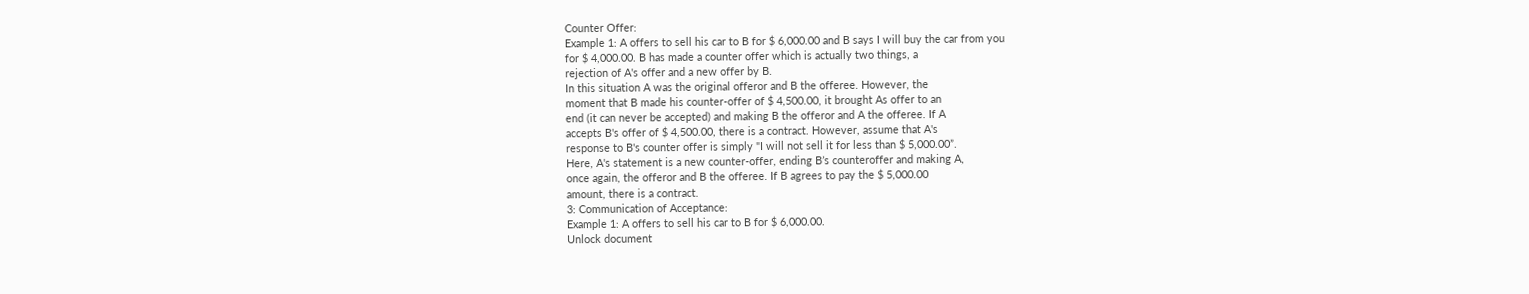Counter Offer:
Example 1: A offers to sell his car to B for $ 6,000.00 and B says I will buy the car from you
for $ 4,000.00. B has made a counter offer which is actually two things, a
rejection of A's offer and a new offer by B.
In this situation A was the original offeror and B the offeree. However, the
moment that B made his counter-offer of $ 4,500.00, it brought As offer to an
end (it can never be accepted) and making B the offeror and A the offeree. If A
accepts B's offer of $ 4,500.00, there is a contract. However, assume that A's
response to B's counter offer is simply "I will not sell it for less than $ 5,000.00”.
Here, A's statement is a new counter-offer, ending B’s counteroffer and making A,
once again, the offeror and B the offeree. If B agrees to pay the $ 5,000.00
amount, there is a contract.
3: Communication of Acceptance:
Example 1: A offers to sell his car to B for $ 6,000.00.
Unlock document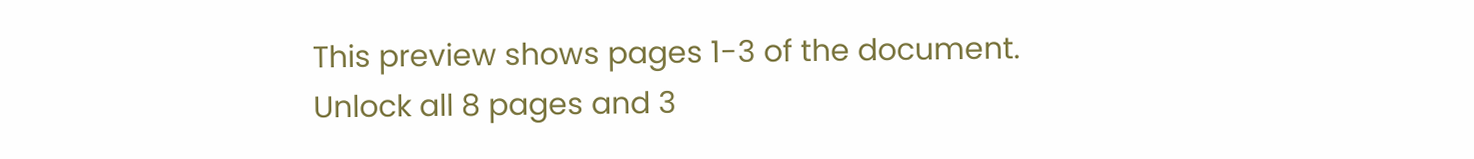This preview shows pages 1-3 of the document.
Unlock all 8 pages and 3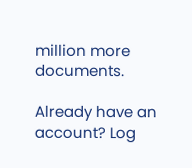million more documents.

Already have an account? Log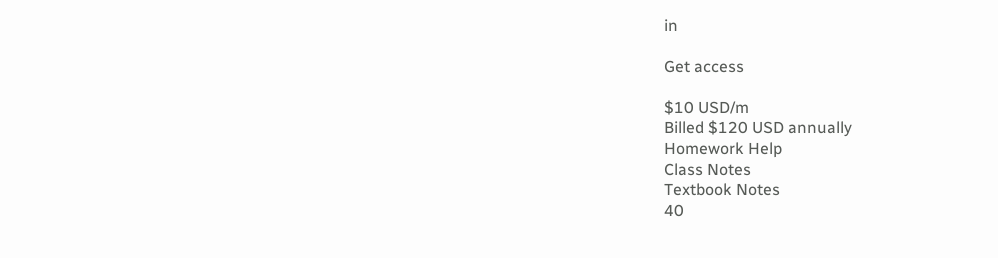in

Get access

$10 USD/m
Billed $120 USD annually
Homework Help
Class Notes
Textbook Notes
40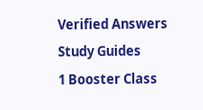Verified Answers
Study Guides
1 Booster Class